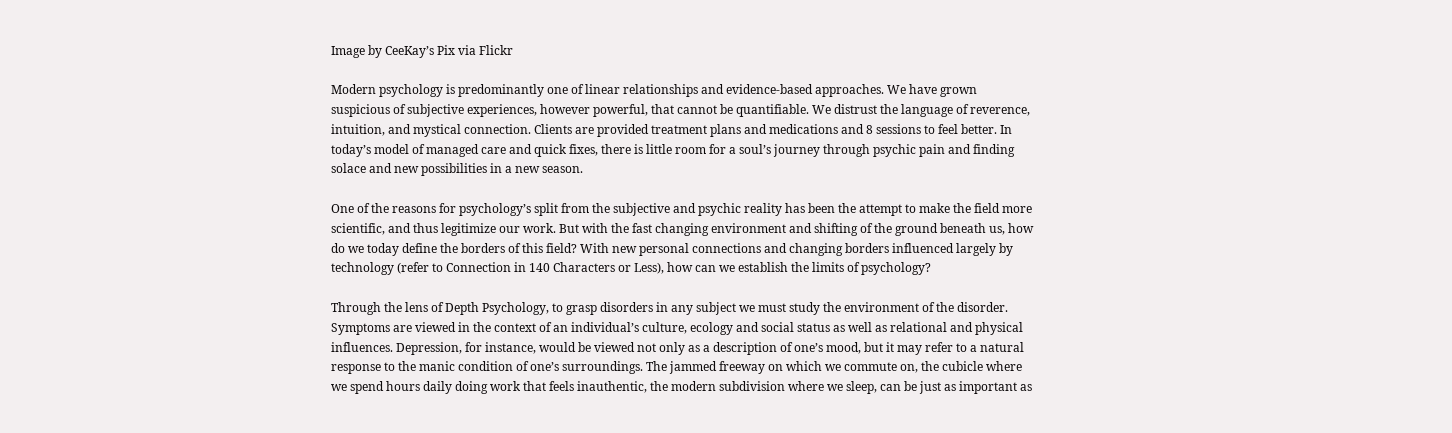Image by CeeKay’s Pix via Flickr

Modern psychology is predominantly one of linear relationships and evidence-based approaches. We have grown suspicious of subjective experiences, however powerful, that cannot be quantifiable. We distrust the language of reverence, intuition, and mystical connection. Clients are provided treatment plans and medications and 8 sessions to feel better. In today’s model of managed care and quick fixes, there is little room for a soul’s journey through psychic pain and finding solace and new possibilities in a new season.

One of the reasons for psychology’s split from the subjective and psychic reality has been the attempt to make the field more scientific, and thus legitimize our work. But with the fast changing environment and shifting of the ground beneath us, how do we today define the borders of this field? With new personal connections and changing borders influenced largely by technology (refer to Connection in 140 Characters or Less), how can we establish the limits of psychology?

Through the lens of Depth Psychology, to grasp disorders in any subject we must study the environment of the disorder. Symptoms are viewed in the context of an individual’s culture, ecology and social status as well as relational and physical influences. Depression, for instance, would be viewed not only as a description of one’s mood, but it may refer to a natural response to the manic condition of one’s surroundings. The jammed freeway on which we commute on, the cubicle where we spend hours daily doing work that feels inauthentic, the modern subdivision where we sleep, can be just as important as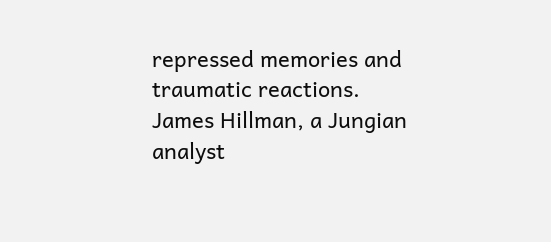repressed memories and traumatic reactions. James Hillman, a Jungian analyst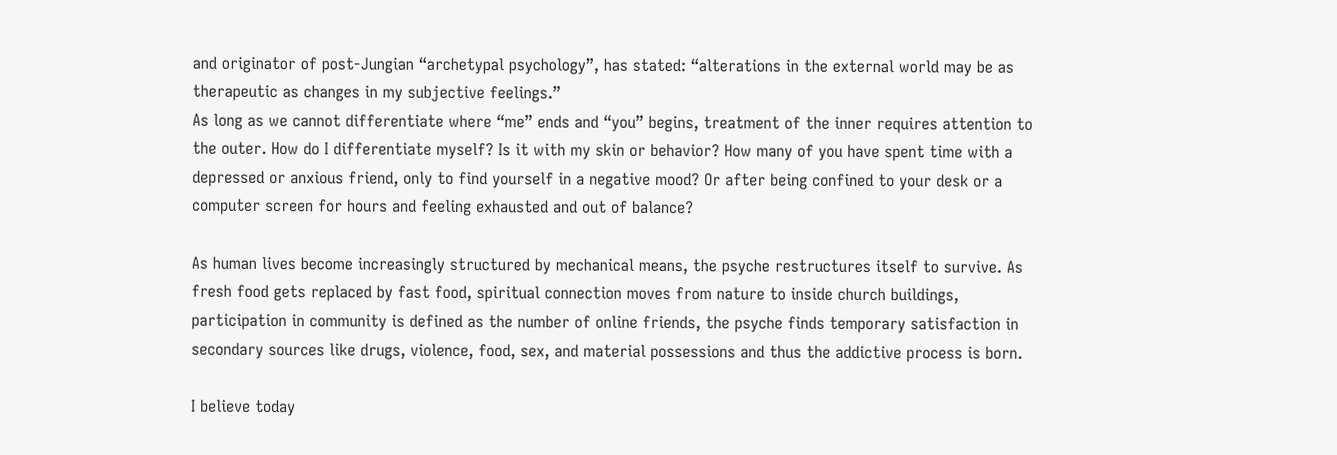and originator of post-Jungian “archetypal psychology”, has stated: “alterations in the external world may be as therapeutic as changes in my subjective feelings.”
As long as we cannot differentiate where “me” ends and “you” begins, treatment of the inner requires attention to the outer. How do I differentiate myself? Is it with my skin or behavior? How many of you have spent time with a depressed or anxious friend, only to find yourself in a negative mood? Or after being confined to your desk or a computer screen for hours and feeling exhausted and out of balance?

As human lives become increasingly structured by mechanical means, the psyche restructures itself to survive. As fresh food gets replaced by fast food, spiritual connection moves from nature to inside church buildings, participation in community is defined as the number of online friends, the psyche finds temporary satisfaction in secondary sources like drugs, violence, food, sex, and material possessions and thus the addictive process is born.

I believe today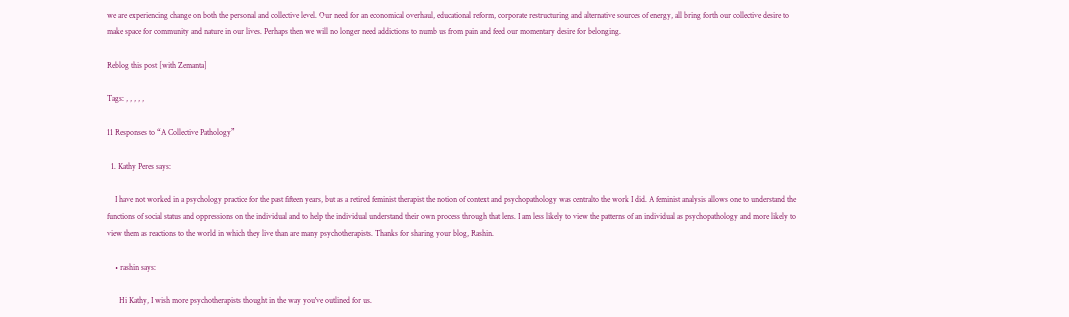we are experiencing change on both the personal and collective level. Our need for an economical overhaul, educational reform, corporate restructuring and alternative sources of energy, all bring forth our collective desire to make space for community and nature in our lives. Perhaps then we will no longer need addictions to numb us from pain and feed our momentary desire for belonging.

Reblog this post [with Zemanta]

Tags: , , , , ,

11 Responses to “A Collective Pathology”

  1. Kathy Peres says:

    I have not worked in a psychology practice for the past fifteen years, but as a retired feminist therapist the notion of context and psychopathology was centralto the work I did. A feminist analysis allows one to understand the functions of social status and oppressions on the individual and to help the individual understand their own process through that lens. I am less likely to view the patterns of an individual as psychopathology and more likely to view them as reactions to the world in which they live than are many psychotherapists. Thanks for sharing your blog, Rashin.

    • rashin says:

      Hi Kathy, I wish more psychotherapists thought in the way you've outlined for us.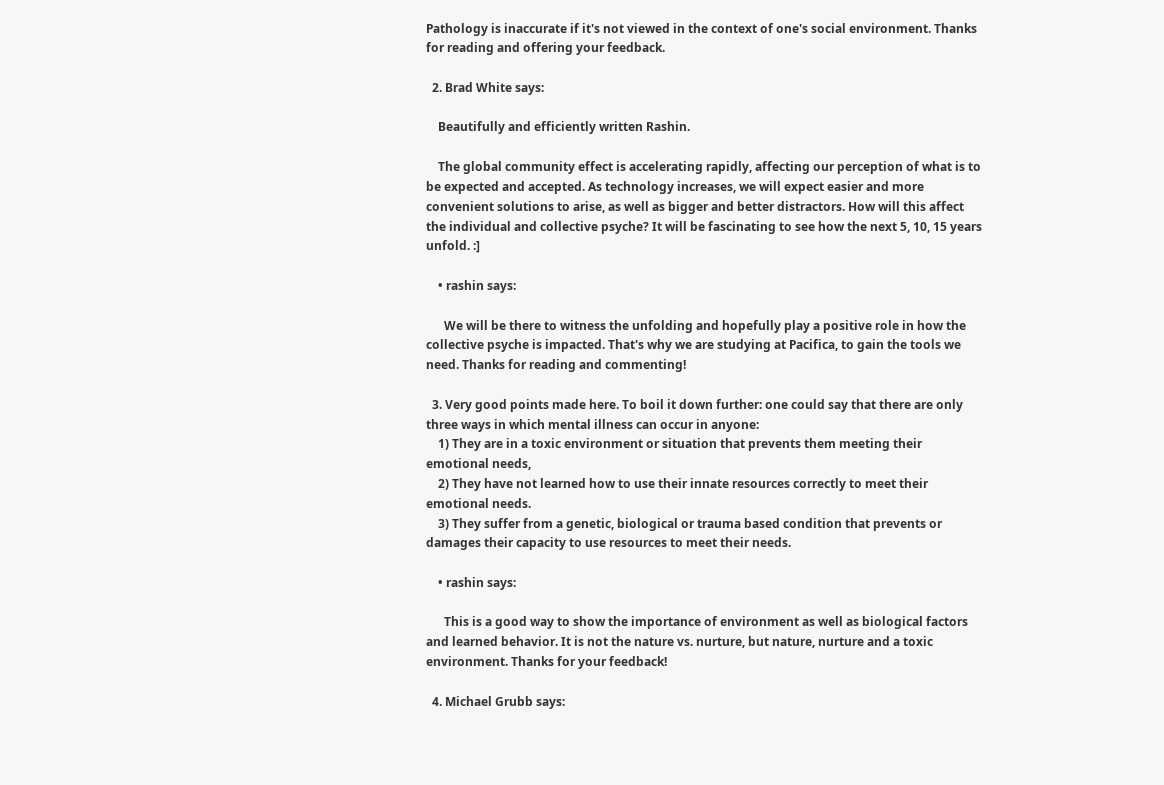Pathology is inaccurate if it's not viewed in the context of one's social environment. Thanks for reading and offering your feedback.

  2. Brad White says:

    Beautifully and efficiently written Rashin.

    The global community effect is accelerating rapidly, affecting our perception of what is to be expected and accepted. As technology increases, we will expect easier and more convenient solutions to arise, as well as bigger and better distractors. How will this affect the individual and collective psyche? It will be fascinating to see how the next 5, 10, 15 years unfold. :]

    • rashin says:

      We will be there to witness the unfolding and hopefully play a positive role in how the collective psyche is impacted. That's why we are studying at Pacifica, to gain the tools we need. Thanks for reading and commenting!

  3. Very good points made here. To boil it down further: one could say that there are only three ways in which mental illness can occur in anyone:
    1) They are in a toxic environment or situation that prevents them meeting their emotional needs,
    2) They have not learned how to use their innate resources correctly to meet their emotional needs.
    3) They suffer from a genetic, biological or trauma based condition that prevents or damages their capacity to use resources to meet their needs.

    • rashin says:

      This is a good way to show the importance of environment as well as biological factors and learned behavior. It is not the nature vs. nurture, but nature, nurture and a toxic environment. Thanks for your feedback!

  4. Michael Grubb says: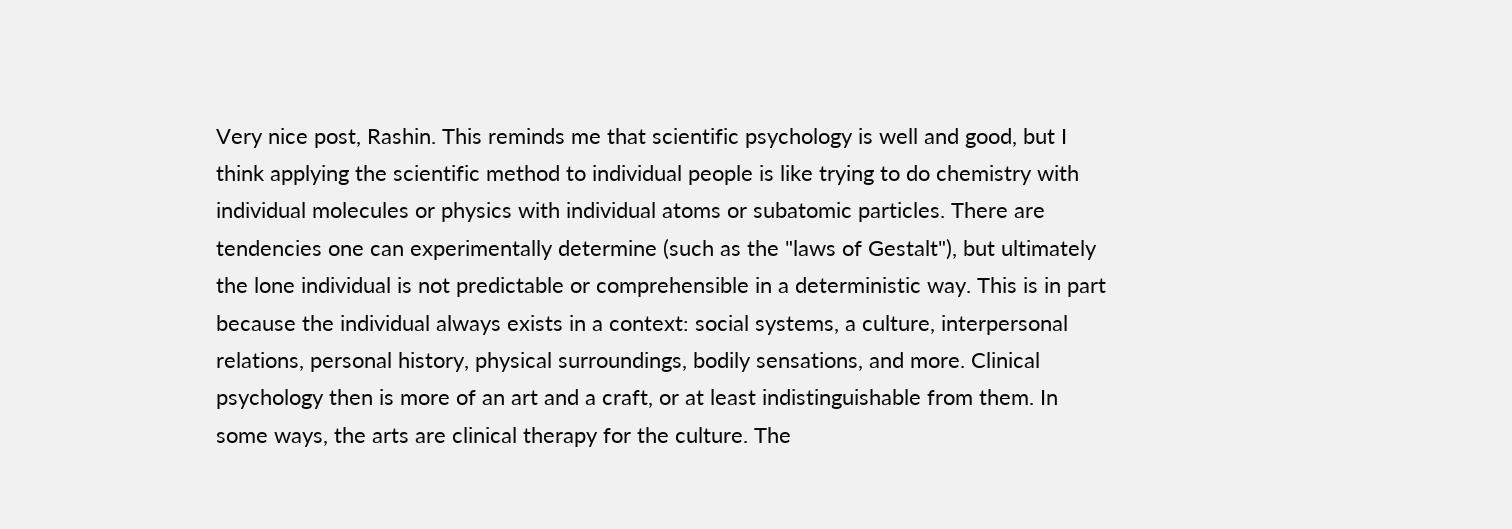Very nice post, Rashin. This reminds me that scientific psychology is well and good, but I think applying the scientific method to individual people is like trying to do chemistry with individual molecules or physics with individual atoms or subatomic particles. There are tendencies one can experimentally determine (such as the "laws of Gestalt"), but ultimately the lone individual is not predictable or comprehensible in a deterministic way. This is in part because the individual always exists in a context: social systems, a culture, interpersonal relations, personal history, physical surroundings, bodily sensations, and more. Clinical psychology then is more of an art and a craft, or at least indistinguishable from them. In some ways, the arts are clinical therapy for the culture. The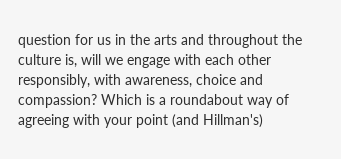question for us in the arts and throughout the culture is, will we engage with each other responsibly, with awareness, choice and compassion? Which is a roundabout way of agreeing with your point (and Hillman's)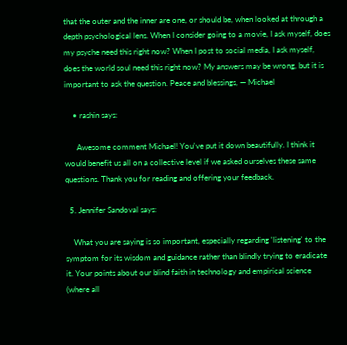that the outer and the inner are one, or should be, when looked at through a depth psychological lens. When I consider going to a movie, I ask myself, does my psyche need this right now? When I post to social media, I ask myself, does the world soul need this right now? My answers may be wrong, but it is important to ask the question. Peace and blessings, — Michael

    • rashin says:

      Awesome comment Michael! You've put it down beautifully. I think it would benefit us all on a collective level if we asked ourselves these same questions. Thank you for reading and offering your feedback.

  5. Jennifer Sandoval says:

    What you are saying is so important, especially regarding 'listening' to the symptom for its wisdom and guidance rather than blindly trying to eradicate it. Your points about our blind faith in technology and empirical science (where all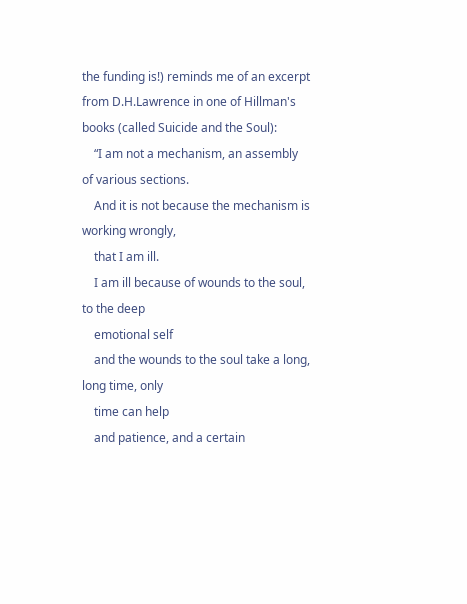the funding is!) reminds me of an excerpt from D.H.Lawrence in one of Hillman's books (called Suicide and the Soul):
    “I am not a mechanism, an assembly of various sections.
    And it is not because the mechanism is working wrongly,
    that I am ill.
    I am ill because of wounds to the soul, to the deep
    emotional self
    and the wounds to the soul take a long, long time, only
    time can help
    and patience, and a certain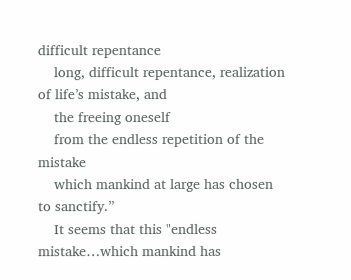difficult repentance
    long, difficult repentance, realization of life’s mistake, and
    the freeing oneself
    from the endless repetition of the mistake
    which mankind at large has chosen to sanctify.”
    It seems that this "endless mistake…which mankind has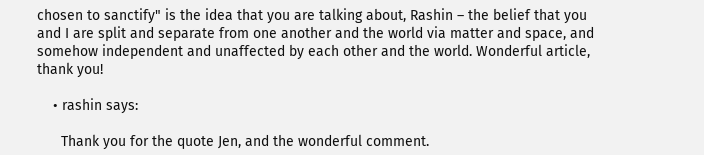chosen to sanctify" is the idea that you are talking about, Rashin – the belief that you and I are split and separate from one another and the world via matter and space, and somehow independent and unaffected by each other and the world. Wonderful article, thank you!

    • rashin says:

      Thank you for the quote Jen, and the wonderful comment.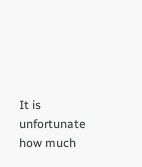It is unfortunate how much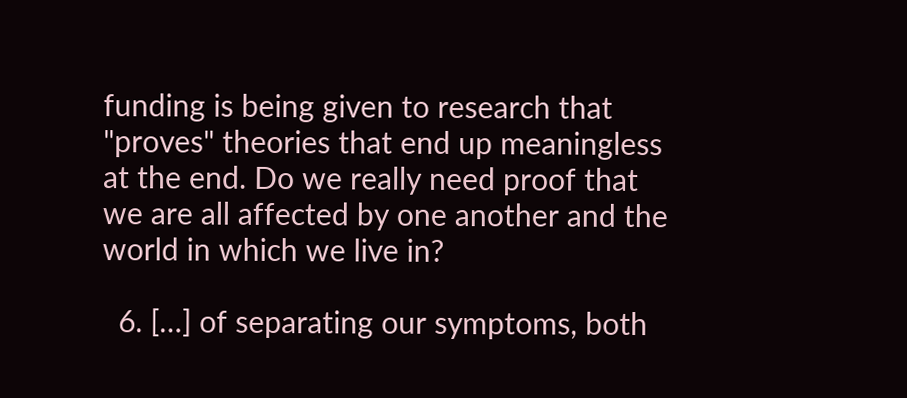funding is being given to research that "proves" theories that end up meaningless at the end. Do we really need proof that we are all affected by one another and the world in which we live in?

  6. […] of separating our symptoms, both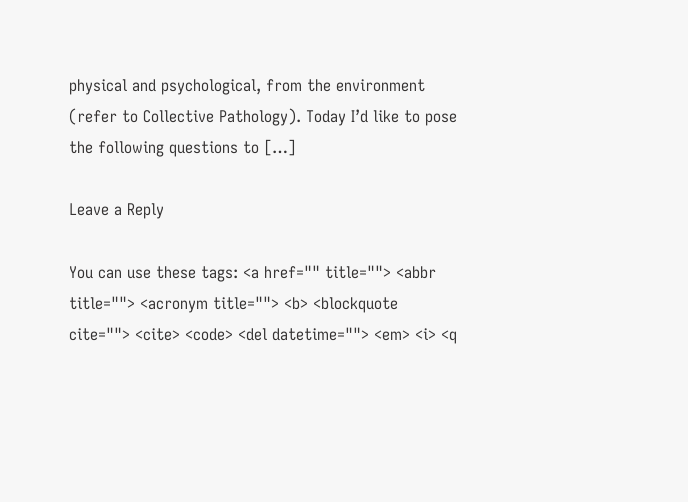physical and psychological, from the environment (refer to Collective Pathology). Today I’d like to pose the following questions to […]

Leave a Reply

You can use these tags: <a href="" title=""> <abbr title=""> <acronym title=""> <b> <blockquote cite=""> <cite> <code> <del datetime=""> <em> <i> <q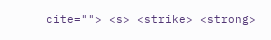cite=""> <s> <strike> <strong>